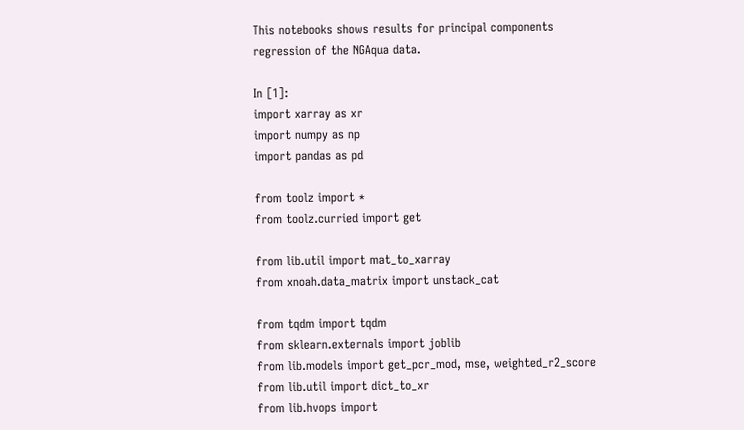This notebooks shows results for principal components regression of the NGAqua data.

In [1]:
import xarray as xr
import numpy as np
import pandas as pd

from toolz import *
from toolz.curried import get

from lib.util import mat_to_xarray
from xnoah.data_matrix import unstack_cat

from tqdm import tqdm
from sklearn.externals import joblib
from lib.models import get_pcr_mod, mse, weighted_r2_score
from lib.util import dict_to_xr
from lib.hvops import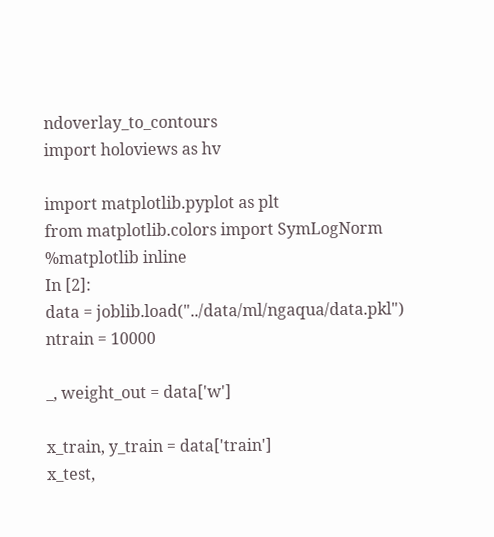ndoverlay_to_contours
import holoviews as hv

import matplotlib.pyplot as plt
from matplotlib.colors import SymLogNorm
%matplotlib inline
In [2]:
data = joblib.load("../data/ml/ngaqua/data.pkl")
ntrain = 10000

_, weight_out = data['w']

x_train, y_train = data['train']
x_test,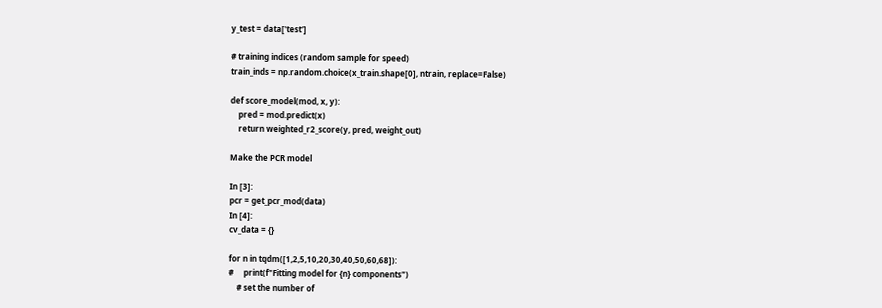y_test = data['test']

# training indices (random sample for speed)
train_inds = np.random.choice(x_train.shape[0], ntrain, replace=False)

def score_model(mod, x, y):
    pred = mod.predict(x)
    return weighted_r2_score(y, pred, weight_out)

Make the PCR model

In [3]:
pcr = get_pcr_mod(data)
In [4]:
cv_data = {}

for n in tqdm([1,2,5,10,20,30,40,50,60,68]):
#     print(f"Fitting model for {n} components")
    # set the number of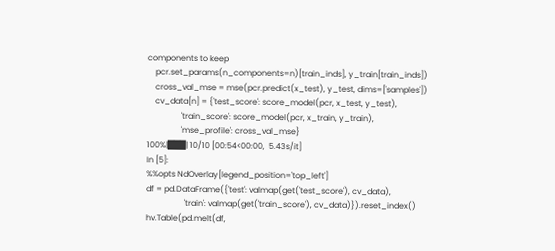components to keep
    pcr.set_params(n_components=n)[train_inds], y_train[train_inds])
    cross_val_mse = mse(pcr.predict(x_test), y_test, dims=['samples'])
    cv_data[n] = {'test_score': score_model(pcr, x_test, y_test),
                 'train_score': score_model(pcr, x_train, y_train),
                 'mse_profile': cross_val_mse}
100%|███| 10/10 [00:54<00:00,  5.43s/it]
In [5]:
%%opts NdOverlay[legend_position='top_left']
df = pd.DataFrame({'test': valmap(get('test_score'), cv_data),
                   'train': valmap(get('train_score'), cv_data)}).reset_index()
hv.Table(pd.melt(df,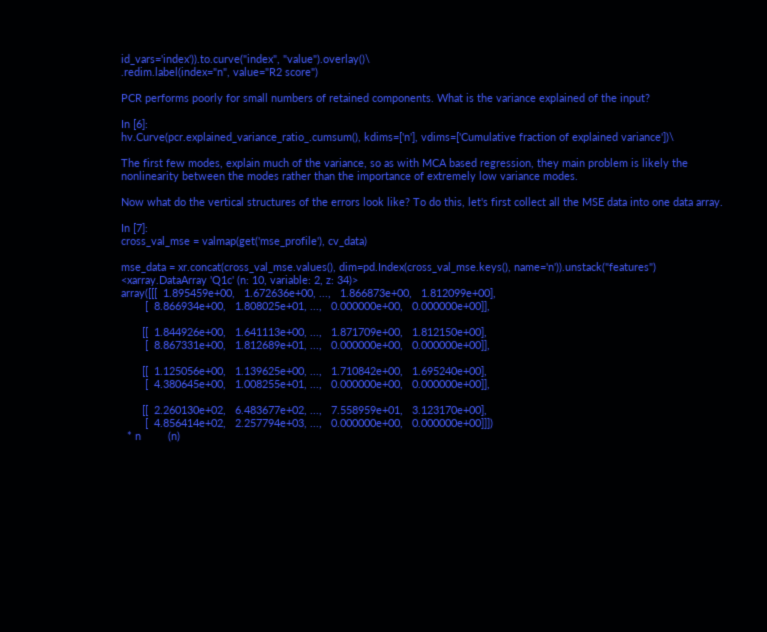id_vars='index')).to.curve("index", "value").overlay()\
.redim.label(index="n", value="R2 score")

PCR performs poorly for small numbers of retained components. What is the variance explained of the input?

In [6]:
hv.Curve(pcr.explained_variance_ratio_.cumsum(), kdims=['n'], vdims=['Cumulative fraction of explained variance'])\

The first few modes, explain much of the variance, so as with MCA based regression, they main problem is likely the nonlinearity between the modes rather than the importance of extremely low variance modes.

Now what do the vertical structures of the errors look like? To do this, let's first collect all the MSE data into one data array.

In [7]:
cross_val_mse = valmap(get('mse_profile'), cv_data)

mse_data = xr.concat(cross_val_mse.values(), dim=pd.Index(cross_val_mse.keys(), name='n')).unstack("features")
<xarray.DataArray 'Q1c' (n: 10, variable: 2, z: 34)>
array([[[  1.895459e+00,   1.672636e+00, ...,   1.866873e+00,   1.812099e+00],
        [  8.866934e+00,   1.808025e+01, ...,   0.000000e+00,   0.000000e+00]],

       [[  1.844926e+00,   1.641113e+00, ...,   1.871709e+00,   1.812150e+00],
        [  8.867331e+00,   1.812689e+01, ...,   0.000000e+00,   0.000000e+00]],

       [[  1.125056e+00,   1.139625e+00, ...,   1.710842e+00,   1.695240e+00],
        [  4.380645e+00,   1.008255e+01, ...,   0.000000e+00,   0.000000e+00]],

       [[  2.260130e+02,   6.483677e+02, ...,   7.558959e+01,   3.123170e+00],
        [  4.856414e+02,   2.257794e+03, ...,   0.000000e+00,   0.000000e+00]]])
  * n         (n)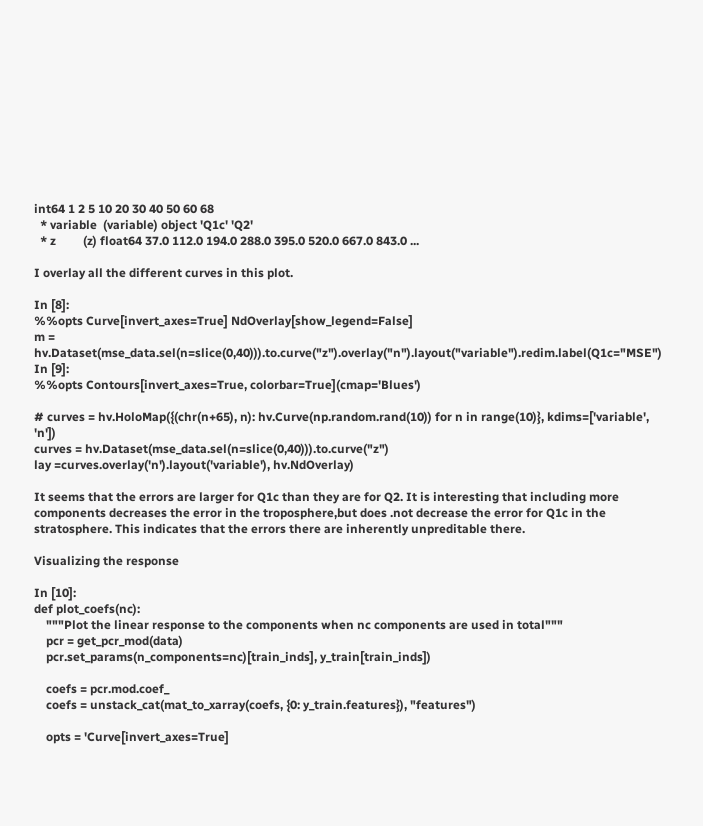int64 1 2 5 10 20 30 40 50 60 68
  * variable  (variable) object 'Q1c' 'Q2'
  * z         (z) float64 37.0 112.0 194.0 288.0 395.0 520.0 667.0 843.0 ...

I overlay all the different curves in this plot.

In [8]:
%%opts Curve[invert_axes=True] NdOverlay[show_legend=False]
m = hv.Dataset(mse_data.sel(n=slice(0,40))).to.curve("z").overlay("n").layout("variable").redim.label(Q1c="MSE")
In [9]:
%%opts Contours[invert_axes=True, colorbar=True](cmap='Blues')

# curves = hv.HoloMap({(chr(n+65), n): hv.Curve(np.random.rand(10)) for n in range(10)}, kdims=['variable', 'n'])
curves = hv.Dataset(mse_data.sel(n=slice(0,40))).to.curve("z")
lay =curves.overlay('n').layout('variable'), hv.NdOverlay)

It seems that the errors are larger for Q1c than they are for Q2. It is interesting that including more components decreases the error in the troposphere,but does .not decrease the error for Q1c in the stratosphere. This indicates that the errors there are inherently unpreditable there.

Visualizing the response

In [10]:
def plot_coefs(nc):
    """Plot the linear response to the components when nc components are used in total"""
    pcr = get_pcr_mod(data)
    pcr.set_params(n_components=nc)[train_inds], y_train[train_inds])

    coefs = pcr.mod.coef_
    coefs = unstack_cat(mat_to_xarray(coefs, {0: y_train.features}), "features")

    opts = 'Curve[invert_axes=True]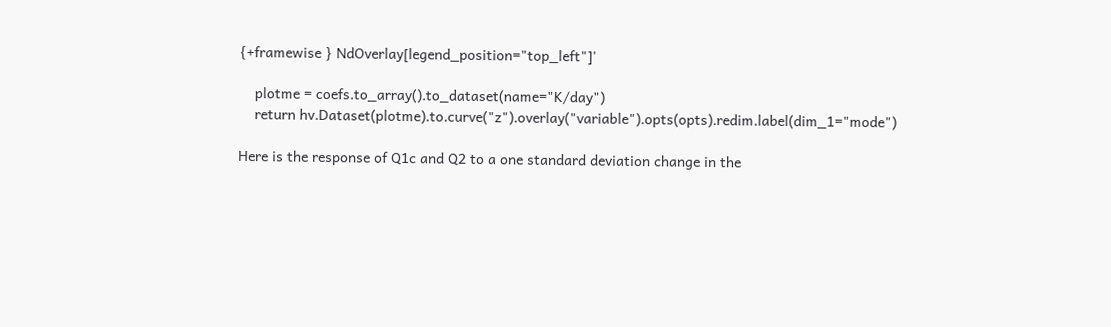{+framewise } NdOverlay[legend_position="top_left"]'

    plotme = coefs.to_array().to_dataset(name="K/day")
    return hv.Dataset(plotme).to.curve("z").overlay("variable").opts(opts).redim.label(dim_1="mode")

Here is the response of Q1c and Q2 to a one standard deviation change in the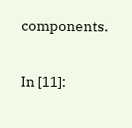components.

In [11]: